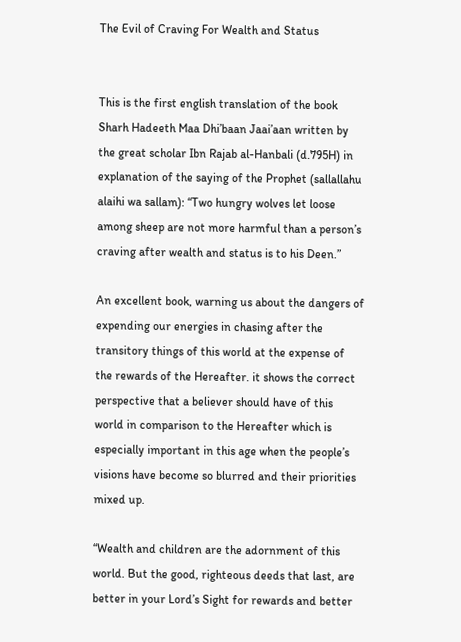The Evil of Craving For Wealth and Status


This is the first english translation of the book Sharh Hadeeth Maa Dhi’baan Jaai’aan written by the great scholar Ibn Rajab al-Hanbali (d.795H) in explanation of the saying of the Prophet (sallallahu alaihi wa sallam): “Two hungry wolves let loose among sheep are not more harmful than a person’s craving after wealth and status is to his Deen.”

An excellent book, warning us about the dangers of expending our energies in chasing after the transitory things of this world at the expense of the rewards of the Hereafter. it shows the correct perspective that a believer should have of this world in comparison to the Hereafter which is especially important in this age when the people’s visions have become so blurred and their priorities mixed up.

“Wealth and children are the adornment of this world. But the good, righteous deeds that last, are better in your Lord’s Sight for rewards and better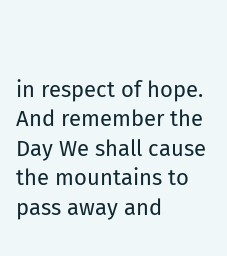in respect of hope. And remember the Day We shall cause the mountains to pass away and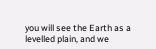you will see the Earth as a levelled plain, and we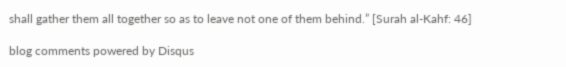shall gather them all together so as to leave not one of them behind.” [Surah al-Kahf: 46]

blog comments powered by Disqus